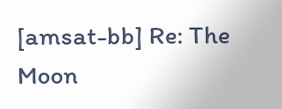[amsat-bb] Re: The Moon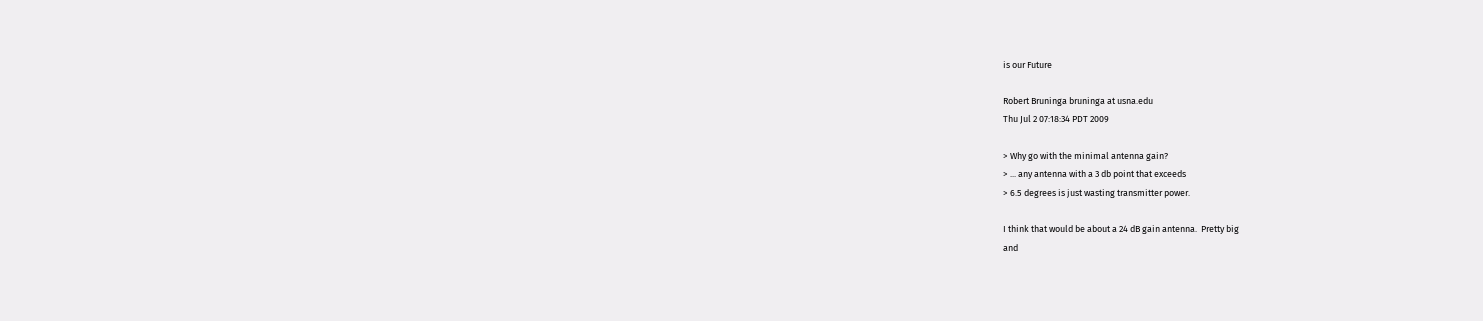is our Future

Robert Bruninga bruninga at usna.edu
Thu Jul 2 07:18:34 PDT 2009

> Why go with the minimal antenna gain?
> ... any antenna with a 3 db point that exceeds
> 6.5 degrees is just wasting transmitter power.

I think that would be about a 24 dB gain antenna.  Pretty big
and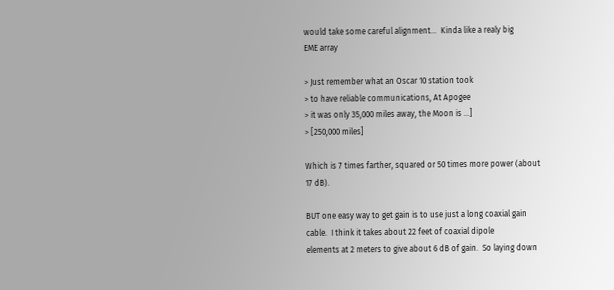would take some careful alignment...  Kinda like a realy big
EME array

> Just remember what an Oscar 10 station took
> to have reliable communications, At Apogee
> it was only 35,000 miles away, the Moon is ...]
> [250,000 miles]

Which is 7 times farther, squared or 50 times more power (about
17 dB).

BUT one easy way to get gain is to use just a long coaxial gain
cable.  I think it takes about 22 feet of coaxial dipole
elements at 2 meters to give about 6 dB of gain.  So laying down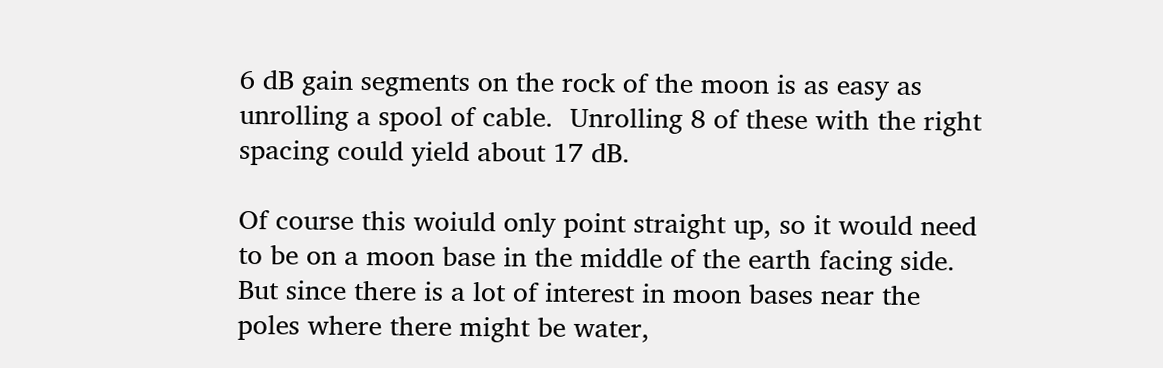6 dB gain segments on the rock of the moon is as easy as
unrolling a spool of cable.  Unrolling 8 of these with the right
spacing could yield about 17 dB.

Of course this woiuld only point straight up, so it would need
to be on a moon base in the middle of the earth facing side.
But since there is a lot of interest in moon bases near the
poles where there might be water,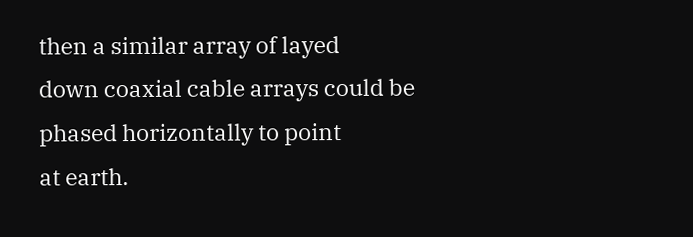then a similar array of layed
down coaxial cable arrays could be phased horizontally to point
at earth.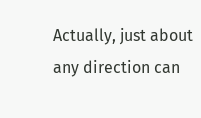Actually, just about any direction can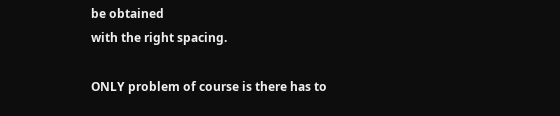be obtained
with the right spacing.

ONLY problem of course is there has to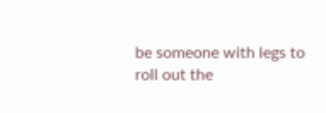be someone with legs to
roll out the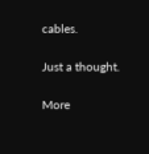cables.

Just a thought.

More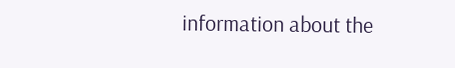information about the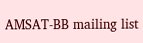AMSAT-BB mailing list